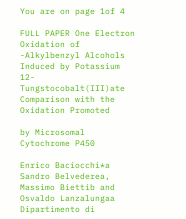You are on page 1of 4

FULL PAPER One Electron Oxidation of -Alkylbenzyl Alcohols Induced by Potassium 12-Tungstocobalt(III)ate Comparison with the Oxidation Promoted

by Microsomal Cytochrome P450

Enrico Baciocchi*a Sandro Belvederea, Massimo Biettib and Osvaldo Lanzalungaa
Dipartimento di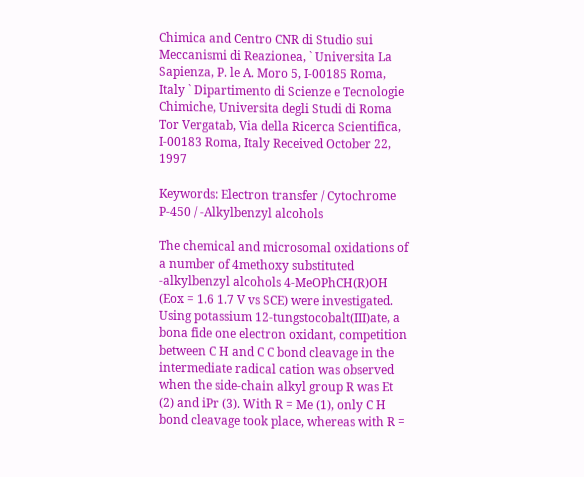Chimica and Centro CNR di Studio sui Meccanismi di Reazionea, ` Universita La Sapienza, P. le A. Moro 5, I-00185 Roma, Italy ` Dipartimento di Scienze e Tecnologie Chimiche, Universita degli Studi di Roma Tor Vergatab, Via della Ricerca Scientifica, I-00183 Roma, Italy Received October 22, 1997

Keywords: Electron transfer / Cytochrome P-450 / -Alkylbenzyl alcohols

The chemical and microsomal oxidations of a number of 4methoxy substituted -alkylbenzyl alcohols 4-MeOPhCH(R)OH (Eox = 1.6 1.7 V vs SCE) were investigated. Using potassium 12-tungstocobalt(III)ate, a bona fide one electron oxidant, competition between C H and C C bond cleavage in the intermediate radical cation was observed when the side-chain alkyl group R was Et (2) and iPr (3). With R = Me (1), only C H bond cleavage took place, whereas with R =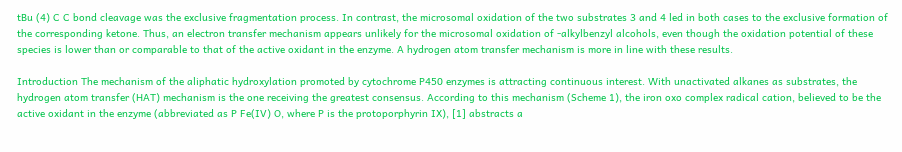tBu (4) C C bond cleavage was the exclusive fragmentation process. In contrast, the microsomal oxidation of the two substrates 3 and 4 led in both cases to the exclusive formation of the corresponding ketone. Thus, an electron transfer mechanism appears unlikely for the microsomal oxidation of -alkylbenzyl alcohols, even though the oxidation potential of these species is lower than or comparable to that of the active oxidant in the enzyme. A hydrogen atom transfer mechanism is more in line with these results.

Introduction The mechanism of the aliphatic hydroxylation promoted by cytochrome P450 enzymes is attracting continuous interest. With unactivated alkanes as substrates, the hydrogen atom transfer (HAT) mechanism is the one receiving the greatest consensus. According to this mechanism (Scheme 1), the iron oxo complex radical cation, believed to be the active oxidant in the enzyme (abbreviated as P Fe(IV) O, where P is the protoporphyrin IX), [1] abstracts a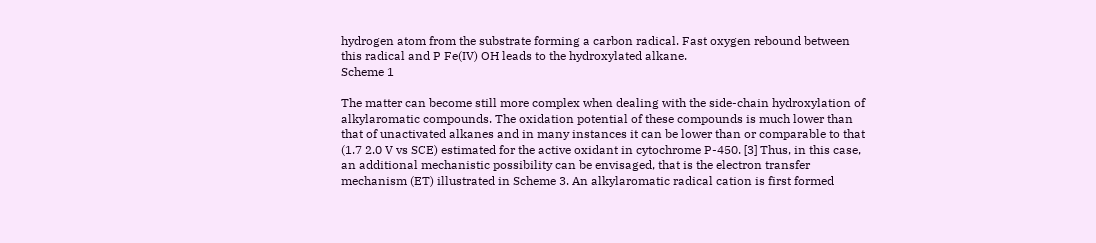hydrogen atom from the substrate forming a carbon radical. Fast oxygen rebound between this radical and P Fe(IV) OH leads to the hydroxylated alkane.
Scheme 1

The matter can become still more complex when dealing with the side-chain hydroxylation of alkylaromatic compounds. The oxidation potential of these compounds is much lower than that of unactivated alkanes and in many instances it can be lower than or comparable to that (1.7 2.0 V vs SCE) estimated for the active oxidant in cytochrome P-450. [3] Thus, in this case, an additional mechanistic possibility can be envisaged, that is the electron transfer mechanism (ET) illustrated in Scheme 3. An alkylaromatic radical cation is first formed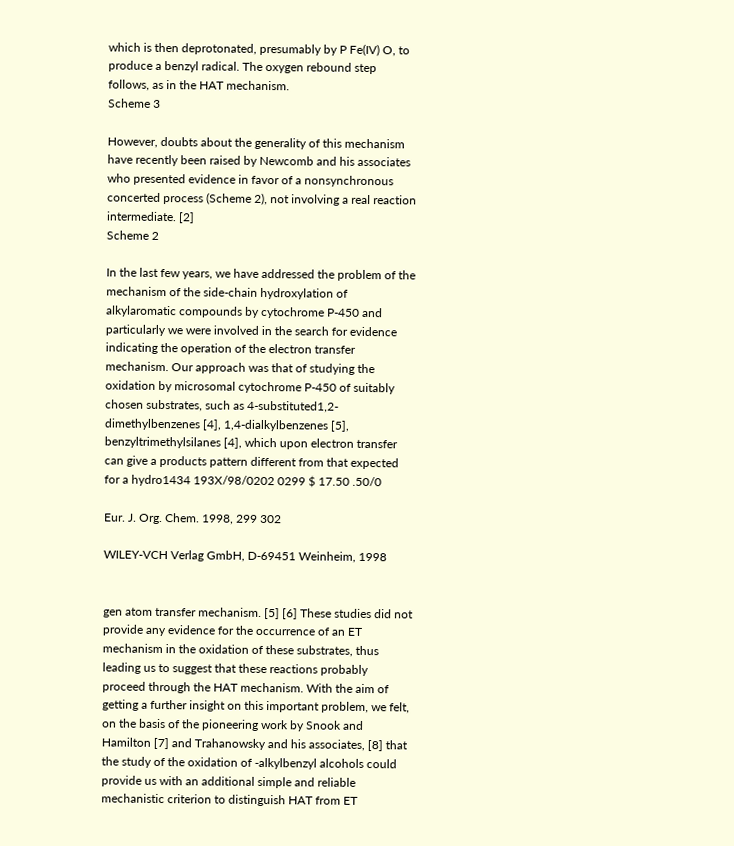which is then deprotonated, presumably by P Fe(IV) O, to produce a benzyl radical. The oxygen rebound step follows, as in the HAT mechanism.
Scheme 3

However, doubts about the generality of this mechanism have recently been raised by Newcomb and his associates who presented evidence in favor of a nonsynchronous concerted process (Scheme 2), not involving a real reaction intermediate. [2]
Scheme 2

In the last few years, we have addressed the problem of the mechanism of the side-chain hydroxylation of alkylaromatic compounds by cytochrome P-450 and particularly we were involved in the search for evidence indicating the operation of the electron transfer mechanism. Our approach was that of studying the oxidation by microsomal cytochrome P-450 of suitably chosen substrates, such as 4-substituted1,2-dimethylbenzenes [4], 1,4-dialkylbenzenes [5], benzyltrimethylsilanes [4], which upon electron transfer can give a products pattern different from that expected for a hydro1434 193X/98/0202 0299 $ 17.50 .50/0

Eur. J. Org. Chem. 1998, 299 302

WILEY-VCH Verlag GmbH, D-69451 Weinheim, 1998


gen atom transfer mechanism. [5] [6] These studies did not provide any evidence for the occurrence of an ET mechanism in the oxidation of these substrates, thus leading us to suggest that these reactions probably proceed through the HAT mechanism. With the aim of getting a further insight on this important problem, we felt, on the basis of the pioneering work by Snook and Hamilton [7] and Trahanowsky and his associates, [8] that the study of the oxidation of -alkylbenzyl alcohols could provide us with an additional simple and reliable mechanistic criterion to distinguish HAT from ET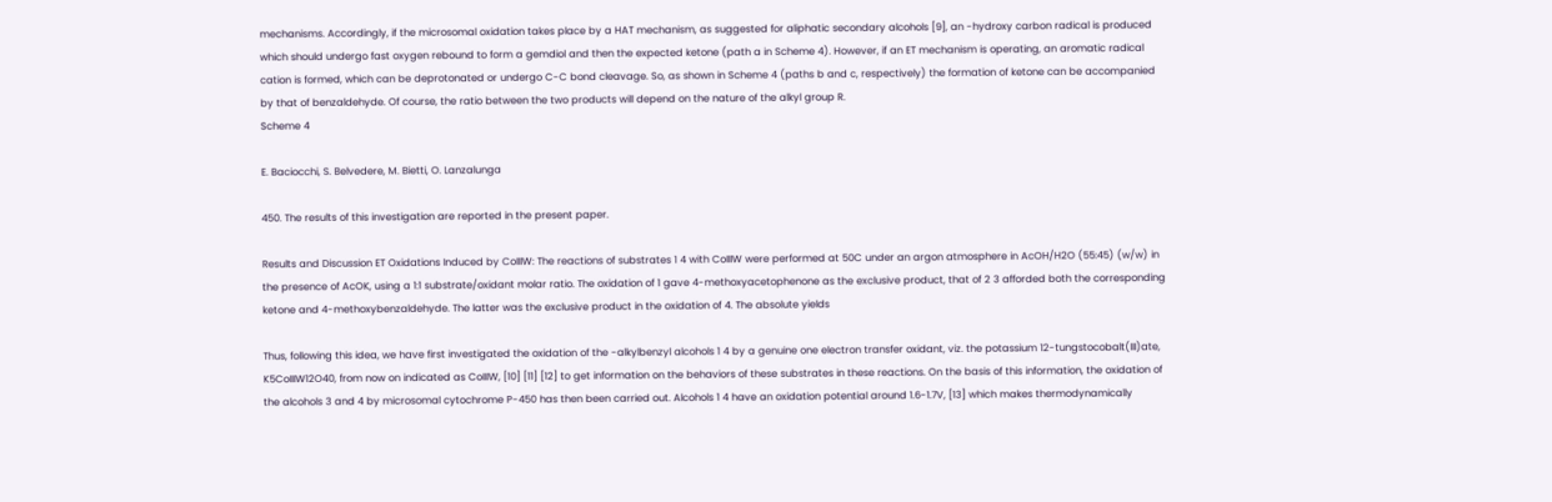mechanisms. Accordingly, if the microsomal oxidation takes place by a HAT mechanism, as suggested for aliphatic secondary alcohols [9], an -hydroxy carbon radical is produced which should undergo fast oxygen rebound to form a gemdiol and then the expected ketone (path a in Scheme 4). However, if an ET mechanism is operating, an aromatic radical cation is formed, which can be deprotonated or undergo C-C bond cleavage. So, as shown in Scheme 4 (paths b and c, respectively) the formation of ketone can be accompanied by that of benzaldehyde. Of course, the ratio between the two products will depend on the nature of the alkyl group R.
Scheme 4

E. Baciocchi, S. Belvedere, M. Bietti, O. Lanzalunga

450. The results of this investigation are reported in the present paper.

Results and Discussion ET Oxidations Induced by CoIIIW: The reactions of substrates 1 4 with CoIIIW were performed at 50C under an argon atmosphere in AcOH/H2O (55:45) (w/w) in the presence of AcOK, using a 1:1 substrate/oxidant molar ratio. The oxidation of 1 gave 4-methoxyacetophenone as the exclusive product, that of 2 3 afforded both the corresponding ketone and 4-methoxybenzaldehyde. The latter was the exclusive product in the oxidation of 4. The absolute yields

Thus, following this idea, we have first investigated the oxidation of the -alkylbenzyl alcohols 1 4 by a genuine one electron transfer oxidant, viz. the potassium 12-tungstocobalt(III)ate, K5CoIIIW12O40, from now on indicated as CoIIIW, [10] [11] [12] to get information on the behaviors of these substrates in these reactions. On the basis of this information, the oxidation of the alcohols 3 and 4 by microsomal cytochrome P-450 has then been carried out. Alcohols 1 4 have an oxidation potential around 1.6-1.7V, [13] which makes thermodynamically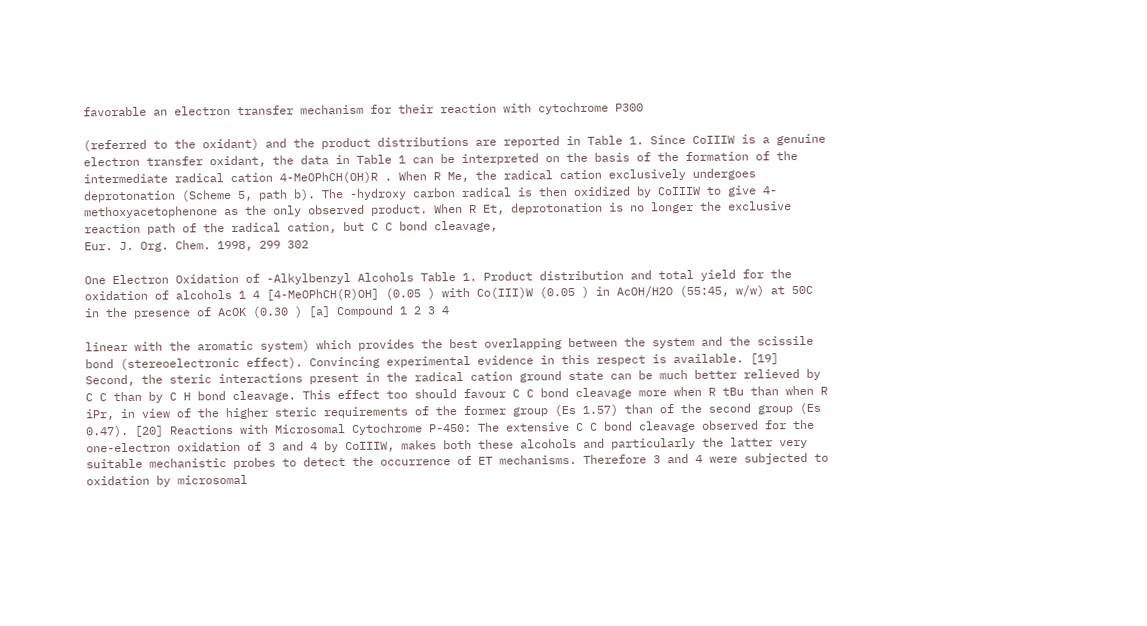favorable an electron transfer mechanism for their reaction with cytochrome P300

(referred to the oxidant) and the product distributions are reported in Table 1. Since CoIIIW is a genuine electron transfer oxidant, the data in Table 1 can be interpreted on the basis of the formation of the intermediate radical cation 4-MeOPhCH(OH)R . When R Me, the radical cation exclusively undergoes deprotonation (Scheme 5, path b). The -hydroxy carbon radical is then oxidized by CoIIIW to give 4-methoxyacetophenone as the only observed product. When R Et, deprotonation is no longer the exclusive reaction path of the radical cation, but C C bond cleavage,
Eur. J. Org. Chem. 1998, 299 302

One Electron Oxidation of -Alkylbenzyl Alcohols Table 1. Product distribution and total yield for the oxidation of alcohols 1 4 [4-MeOPhCH(R)OH] (0.05 ) with Co(III)W (0.05 ) in AcOH/H2O (55:45, w/w) at 50C in the presence of AcOK (0.30 ) [a] Compound 1 2 3 4

linear with the aromatic system) which provides the best overlapping between the system and the scissile bond (stereoelectronic effect). Convincing experimental evidence in this respect is available. [19] Second, the steric interactions present in the radical cation ground state can be much better relieved by C C than by C H bond cleavage. This effect too should favour C C bond cleavage more when R tBu than when R iPr, in view of the higher steric requirements of the former group (Es 1.57) than of the second group (Es 0.47). [20] Reactions with Microsomal Cytochrome P-450: The extensive C C bond cleavage observed for the one-electron oxidation of 3 and 4 by CoIIIW, makes both these alcohols and particularly the latter very suitable mechanistic probes to detect the occurrence of ET mechanisms. Therefore 3 and 4 were subjected to oxidation by microsomal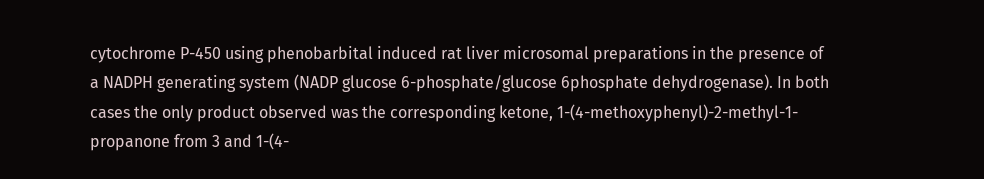cytochrome P-450 using phenobarbital induced rat liver microsomal preparations in the presence of a NADPH generating system (NADP glucose 6-phosphate/glucose 6phosphate dehydrogenase). In both cases the only product observed was the corresponding ketone, 1-(4-methoxyphenyl)-2-methyl-1-propanone from 3 and 1-(4-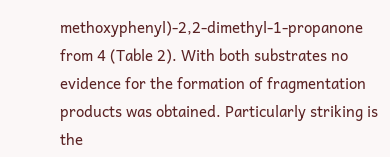methoxyphenyl)-2,2-dimethyl-1-propanone from 4 (Table 2). With both substrates no evidence for the formation of fragmentation products was obtained. Particularly striking is the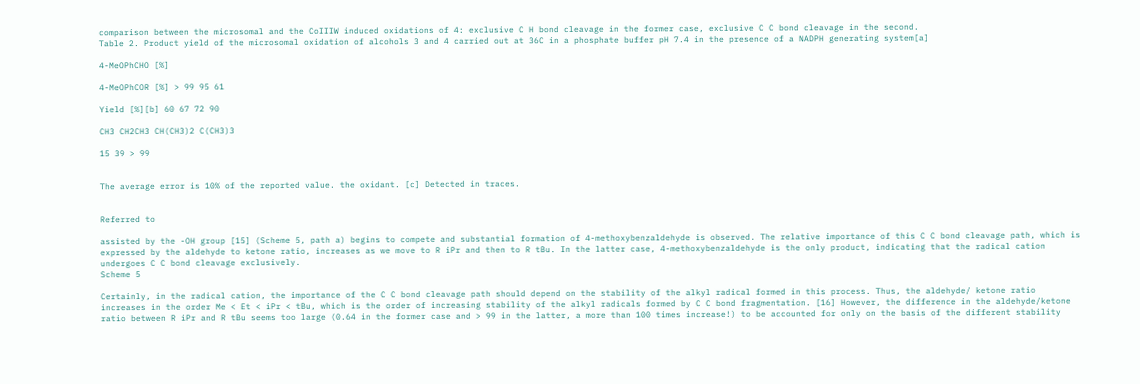comparison between the microsomal and the CoIIIW induced oxidations of 4: exclusive C H bond cleavage in the former case, exclusive C C bond cleavage in the second.
Table 2. Product yield of the microsomal oxidation of alcohols 3 and 4 carried out at 36C in a phosphate buffer pH 7.4 in the presence of a NADPH generating system[a]

4-MeOPhCHO [%]

4-MeOPhCOR [%] > 99 95 61

Yield [%][b] 60 67 72 90

CH3 CH2CH3 CH(CH3)2 C(CH3)3

15 39 > 99


The average error is 10% of the reported value. the oxidant. [c] Detected in traces.


Referred to

assisted by the -OH group [15] (Scheme 5, path a) begins to compete and substantial formation of 4-methoxybenzaldehyde is observed. The relative importance of this C C bond cleavage path, which is expressed by the aldehyde to ketone ratio, increases as we move to R iPr and then to R tBu. In the latter case, 4-methoxybenzaldehyde is the only product, indicating that the radical cation undergoes C C bond cleavage exclusively.
Scheme 5

Certainly, in the radical cation, the importance of the C C bond cleavage path should depend on the stability of the alkyl radical formed in this process. Thus, the aldehyde/ ketone ratio increases in the order Me < Et < iPr < tBu, which is the order of increasing stability of the alkyl radicals formed by C C bond fragmentation. [16] However, the difference in the aldehyde/ketone ratio between R iPr and R tBu seems too large (0.64 in the former case and > 99 in the latter, a more than 100 times increase!) to be accounted for only on the basis of the different stability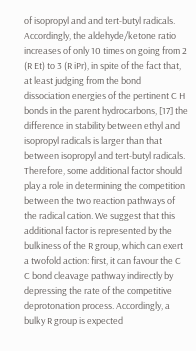of isopropyl and and tert-butyl radicals. Accordingly, the aldehyde/ketone ratio increases of only 10 times on going from 2 (R Et) to 3 (R iPr), in spite of the fact that, at least judging from the bond dissociation energies of the pertinent C H bonds in the parent hydrocarbons, [17] the difference in stability between ethyl and isopropyl radicals is larger than that between isopropyl and tert-butyl radicals. Therefore, some additional factor should play a role in determining the competition between the two reaction pathways of the radical cation. We suggest that this additional factor is represented by the bulkiness of the R group, which can exert a twofold action: first, it can favour the C C bond cleavage pathway indirectly by depressing the rate of the competitive deprotonation process. Accordingly, a bulky R group is expected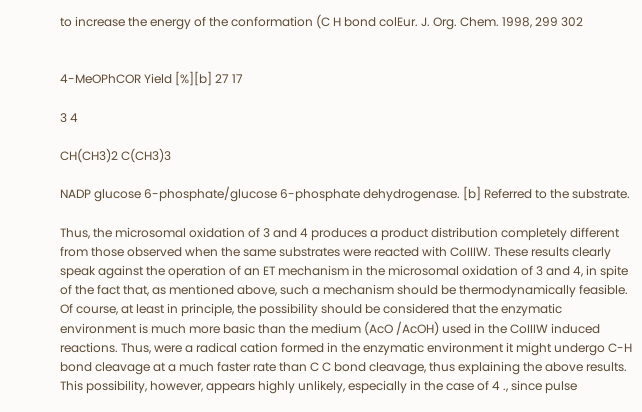to increase the energy of the conformation (C H bond colEur. J. Org. Chem. 1998, 299 302


4-MeOPhCOR Yield [%][b] 27 17

3 4

CH(CH3)2 C(CH3)3

NADP glucose 6-phosphate/glucose 6-phosphate dehydrogenase. [b] Referred to the substrate.

Thus, the microsomal oxidation of 3 and 4 produces a product distribution completely different from those observed when the same substrates were reacted with CoIIIW. These results clearly speak against the operation of an ET mechanism in the microsomal oxidation of 3 and 4, in spite of the fact that, as mentioned above, such a mechanism should be thermodynamically feasible. Of course, at least in principle, the possibility should be considered that the enzymatic environment is much more basic than the medium (AcO /AcOH) used in the CoIIIW induced reactions. Thus, were a radical cation formed in the enzymatic environment it might undergo C-H bond cleavage at a much faster rate than C C bond cleavage, thus explaining the above results. This possibility, however, appears highly unlikely, especially in the case of 4 ., since pulse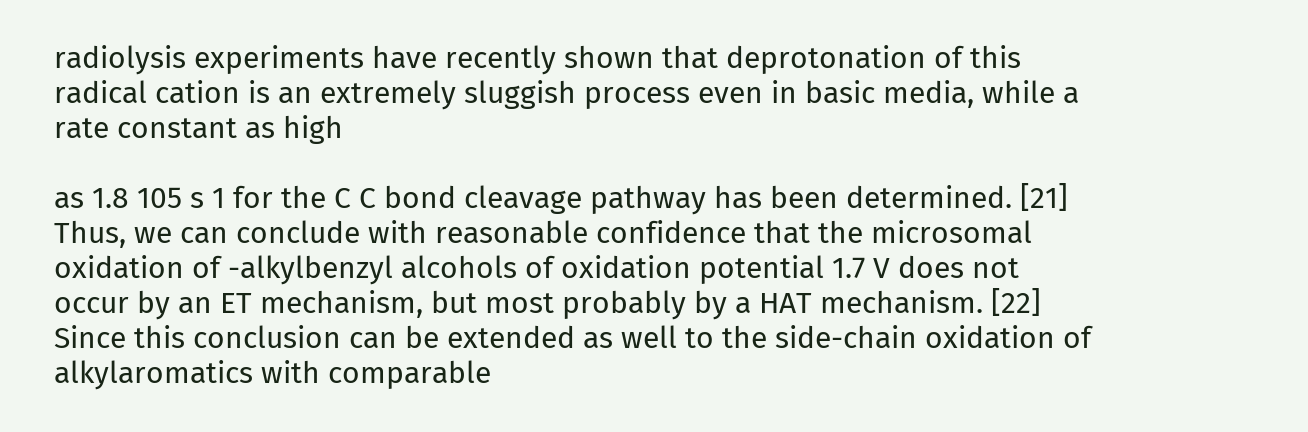radiolysis experiments have recently shown that deprotonation of this radical cation is an extremely sluggish process even in basic media, while a rate constant as high

as 1.8 105 s 1 for the C C bond cleavage pathway has been determined. [21] Thus, we can conclude with reasonable confidence that the microsomal oxidation of -alkylbenzyl alcohols of oxidation potential 1.7 V does not occur by an ET mechanism, but most probably by a HAT mechanism. [22] Since this conclusion can be extended as well to the side-chain oxidation of alkylaromatics with comparable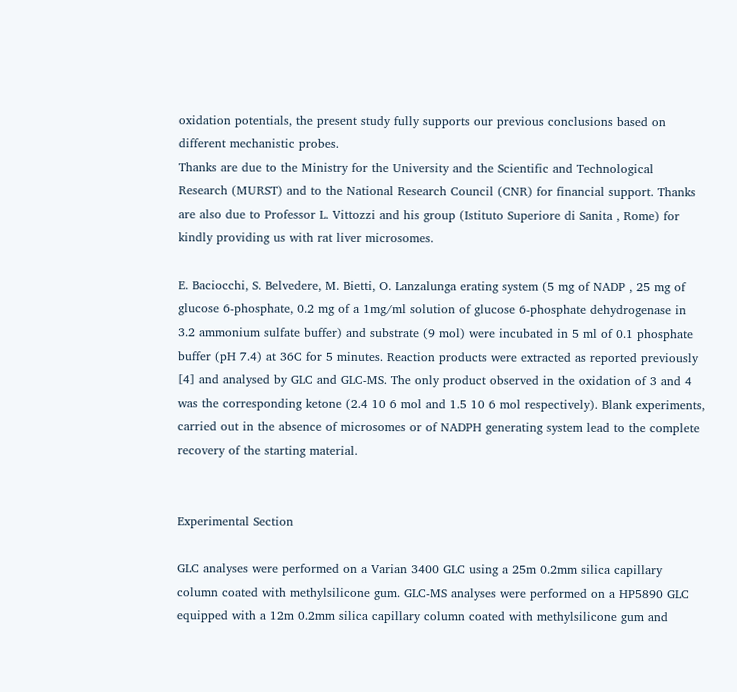oxidation potentials, the present study fully supports our previous conclusions based on different mechanistic probes.
Thanks are due to the Ministry for the University and the Scientific and Technological Research (MURST) and to the National Research Council (CNR) for financial support. Thanks are also due to Professor L. Vittozzi and his group (Istituto Superiore di Sanita , Rome) for kindly providing us with rat liver microsomes.

E. Baciocchi, S. Belvedere, M. Bietti, O. Lanzalunga erating system (5 mg of NADP , 25 mg of glucose 6-phosphate, 0.2 mg of a 1mg/ml solution of glucose 6-phosphate dehydrogenase in 3.2 ammonium sulfate buffer) and substrate (9 mol) were incubated in 5 ml of 0.1 phosphate buffer (pH 7.4) at 36C for 5 minutes. Reaction products were extracted as reported previously [4] and analysed by GLC and GLC-MS. The only product observed in the oxidation of 3 and 4 was the corresponding ketone (2.4 10 6 mol and 1.5 10 6 mol respectively). Blank experiments, carried out in the absence of microsomes or of NADPH generating system lead to the complete recovery of the starting material.


Experimental Section

GLC analyses were performed on a Varian 3400 GLC using a 25m 0.2mm silica capillary column coated with methylsilicone gum. GLC-MS analyses were performed on a HP5890 GLC equipped with a 12m 0.2mm silica capillary column coated with methylsilicone gum and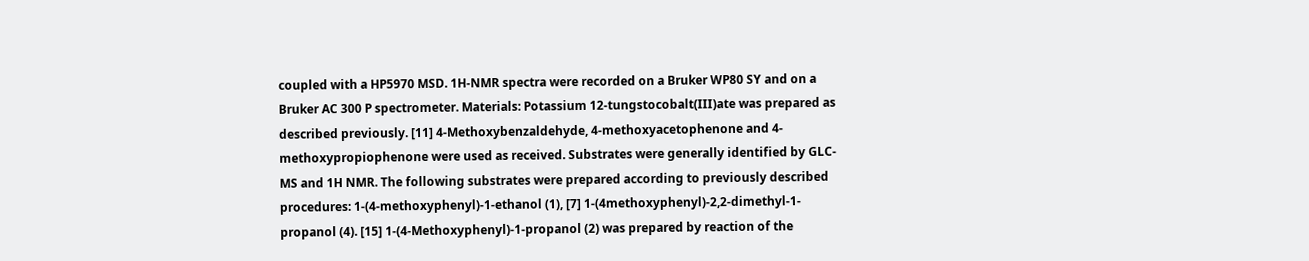coupled with a HP5970 MSD. 1H-NMR spectra were recorded on a Bruker WP80 SY and on a Bruker AC 300 P spectrometer. Materials: Potassium 12-tungstocobalt(III)ate was prepared as described previously. [11] 4-Methoxybenzaldehyde, 4-methoxyacetophenone and 4-methoxypropiophenone were used as received. Substrates were generally identified by GLC-MS and 1H NMR. The following substrates were prepared according to previously described procedures: 1-(4-methoxyphenyl)-1-ethanol (1), [7] 1-(4methoxyphenyl)-2,2-dimethyl-1-propanol (4). [15] 1-(4-Methoxyphenyl)-1-propanol (2) was prepared by reaction of the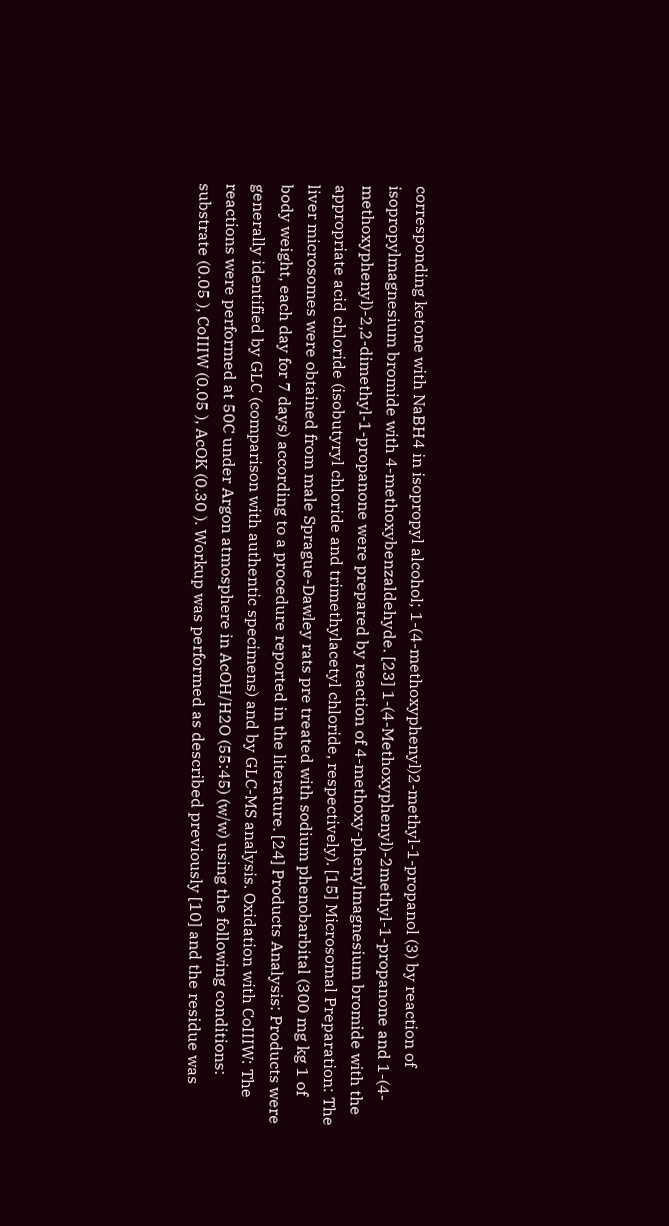corresponding ketone with NaBH4 in isopropyl alcohol; 1-(4-methoxyphenyl)2-methyl-1-propanol (3) by reaction of isopropylmagnesium bromide with 4-methoxybenzaldehyde. [23] 1-(4-Methoxyphenyl)-2methyl-1-propanone and 1-(4-methoxyphenyl)-2,2-dimethyl-1-propanone were prepared by reaction of 4-methoxy-phenylmagnesium bromide with the appropriate acid chloride (isobutyryl chloride and trimethylacetyl chloride, respectively). [15] Microsomal Preparation: The liver microsomes were obtained from male Sprague-Dawley rats pre treated with sodium phenobarbital (300 mg kg 1 of body weight, each day for 7 days) according to a procedure reported in the literature. [24] Products Analysis: Products were generally identified by GLC (comparison with authentic specimens) and by GLC-MS analysis. Oxidation with CoIIIW: The reactions were performed at 50C under Argon atmosphere in AcOH/H2O (55:45) (w/w) using the following conditions: substrate (0.05 ), CoIIIW (0.05 ), AcOK (0.30 ). Workup was performed as described previously [10] and the residue was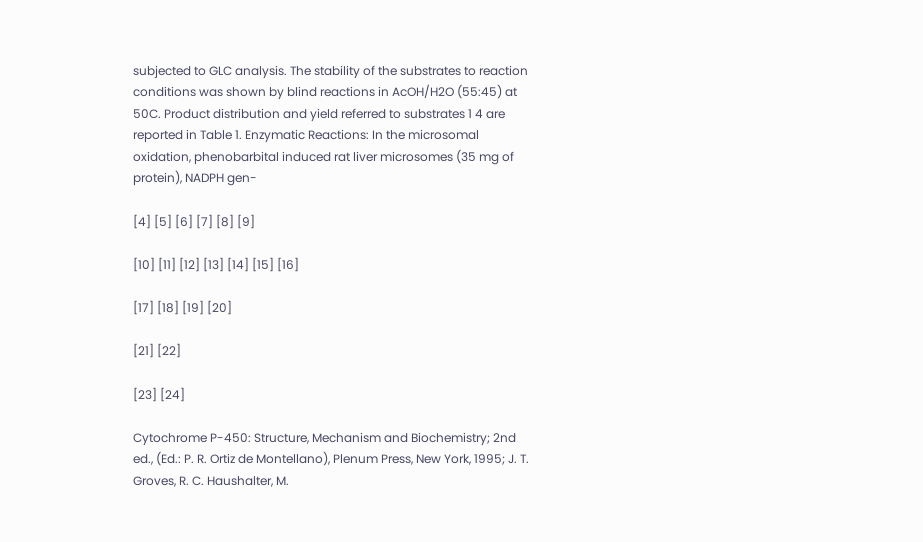subjected to GLC analysis. The stability of the substrates to reaction conditions was shown by blind reactions in AcOH/H2O (55:45) at 50C. Product distribution and yield referred to substrates 1 4 are reported in Table 1. Enzymatic Reactions: In the microsomal oxidation, phenobarbital induced rat liver microsomes (35 mg of protein), NADPH gen-

[4] [5] [6] [7] [8] [9]

[10] [11] [12] [13] [14] [15] [16]

[17] [18] [19] [20]

[21] [22]

[23] [24]

Cytochrome P-450: Structure, Mechanism and Biochemistry; 2nd ed., (Ed.: P. R. Ortiz de Montellano), Plenum Press, New York, 1995; J. T. Groves, R. C. Haushalter, M.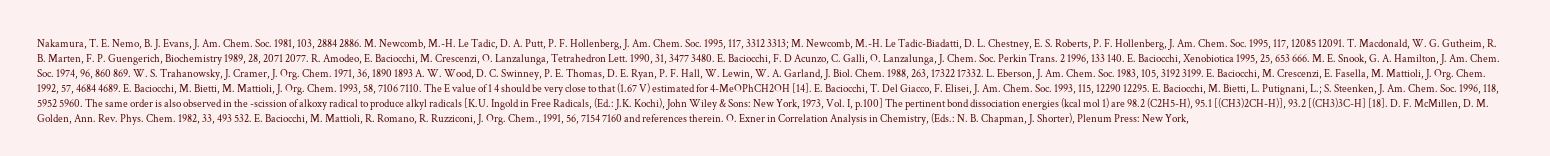Nakamura, T. E. Nemo, B. J. Evans, J. Am. Chem. Soc. 1981, 103, 2884 2886. M. Newcomb, M.-H. Le Tadic, D. A. Putt, P. F. Hollenberg, J. Am. Chem. Soc. 1995, 117, 3312 3313; M. Newcomb, M.-H. Le Tadic-Biadatti, D. L. Chestney, E. S. Roberts, P. F. Hollenberg, J. Am. Chem. Soc. 1995, 117, 12085 12091. T. Macdonald, W. G. Gutheim, R. B. Marten, F. P. Guengerich, Biochemistry 1989, 28, 2071 2077. R. Amodeo, E. Baciocchi, M. Crescenzi, O. Lanzalunga, Tetrahedron Lett. 1990, 31, 3477 3480. E. Baciocchi, F. D Acunzo, C. Galli, O. Lanzalunga, J. Chem. Soc. Perkin Trans. 2 1996, 133 140. E. Baciocchi, Xenobiotica 1995, 25, 653 666. M. E. Snook, G. A. Hamilton, J. Am. Chem. Soc. 1974, 96, 860 869. W. S. Trahanowsky, J. Cramer, J. Org. Chem. 1971, 36, 1890 1893 A. W. Wood, D. C. Swinney, P. E. Thomas, D. E. Ryan, P. F. Hall, W. Lewin, W. A. Garland, J. Biol. Chem. 1988, 263, 17322 17332. L. Eberson, J. Am. Chem. Soc. 1983, 105, 3192 3199. E. Baciocchi, M. Crescenzi, E. Fasella, M. Mattioli, J. Org. Chem. 1992, 57, 4684 4689. E. Baciocchi, M. Bietti, M. Mattioli, J. Org. Chem. 1993, 58, 7106 7110. The E value of 1 4 should be very close to that (1.67 V) estimated for 4-MeOPhCH2OH [14]. E. Baciocchi, T. Del Giacco, F. Elisei, J. Am. Chem. Soc. 1993, 115, 12290 12295. E. Baciocchi, M. Bietti, L. Putignani, L.; S. Steenken, J. Am. Chem. Soc. 1996, 118, 5952 5960. The same order is also observed in the -scission of alkoxy radical to produce alkyl radicals [K.U. Ingold in Free Radicals, (Ed.: J.K. Kochi), John Wiley & Sons: New York, 1973, Vol. I, p.100] The pertinent bond dissociation energies (kcal mol 1) are 98.2 (C2H5-H), 95.1 [(CH3)2CH-H)], 93.2 [(CH3)3C-H] [18]. D. F. McMillen, D. M. Golden, Ann. Rev. Phys. Chem. 1982, 33, 493 532. E. Baciocchi, M. Mattioli, R. Romano, R. Ruzziconi, J. Org. Chem., 1991, 56, 7154 7160 and references therein. O. Exner in Correlation Analysis in Chemistry, (Eds.: N. B. Chapman, J. Shorter), Plenum Press: New York,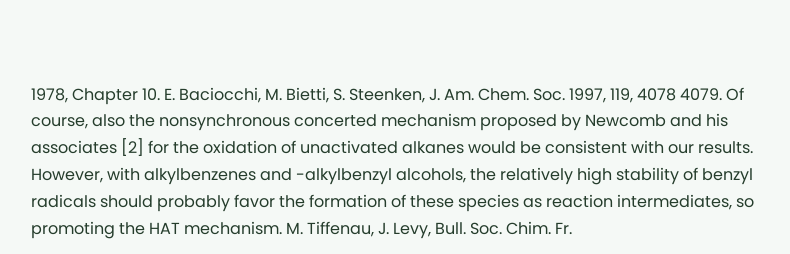1978, Chapter 10. E. Baciocchi, M. Bietti, S. Steenken, J. Am. Chem. Soc. 1997, 119, 4078 4079. Of course, also the nonsynchronous concerted mechanism proposed by Newcomb and his associates [2] for the oxidation of unactivated alkanes would be consistent with our results. However, with alkylbenzenes and -alkylbenzyl alcohols, the relatively high stability of benzyl radicals should probably favor the formation of these species as reaction intermediates, so promoting the HAT mechanism. M. Tiffenau, J. Levy, Bull. Soc. Chim. Fr.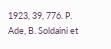1923, 39, 776. P. Ade, B. Soldaini et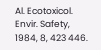Al. Ecotoxicol. Envir. Safety, 1984, 8, 423 446.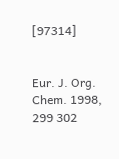[97314]


Eur. J. Org. Chem. 1998, 299 302